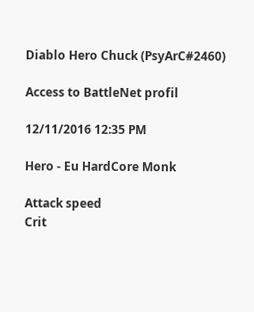Diablo Hero Chuck (PsyArC#2460)

Access to BattleNet profil

12/11/2016 12:35 PM

Hero - Eu HardCore Monk

Attack speed
Crit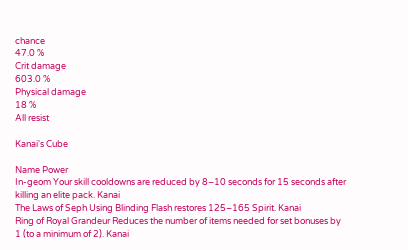chance
47.0 %
Crit damage
603.0 %
Physical damage
18 %
All resist

Kanai's Cube

Name Power
In-geom Your skill cooldowns are reduced by 8–10 seconds for 15 seconds after killing an elite pack. Kanai
The Laws of Seph Using Blinding Flash restores 125–165 Spirit. Kanai
Ring of Royal Grandeur Reduces the number of items needed for set bonuses by 1 (to a minimum of 2). Kanai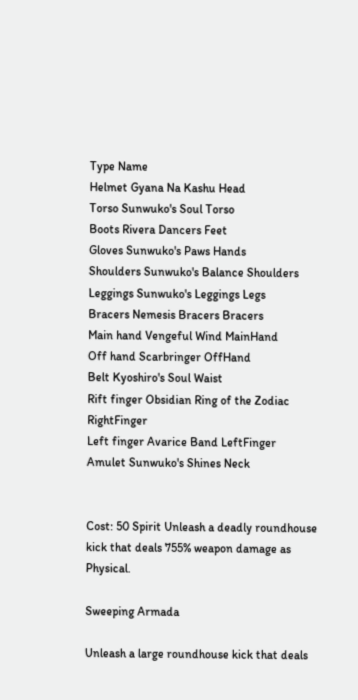Type Name
Helmet Gyana Na Kashu Head
Torso Sunwuko's Soul Torso
Boots Rivera Dancers Feet
Gloves Sunwuko's Paws Hands
Shoulders Sunwuko's Balance Shoulders
Leggings Sunwuko's Leggings Legs
Bracers Nemesis Bracers Bracers
Main hand Vengeful Wind MainHand
Off hand Scarbringer OffHand
Belt Kyoshiro's Soul Waist
Rift finger Obsidian Ring of the Zodiac RightFinger
Left finger Avarice Band LeftFinger
Amulet Sunwuko's Shines Neck


Cost: 50 Spirit Unleash a deadly roundhouse kick that deals 755% weapon damage as Physical.

Sweeping Armada

Unleash a large roundhouse kick that deals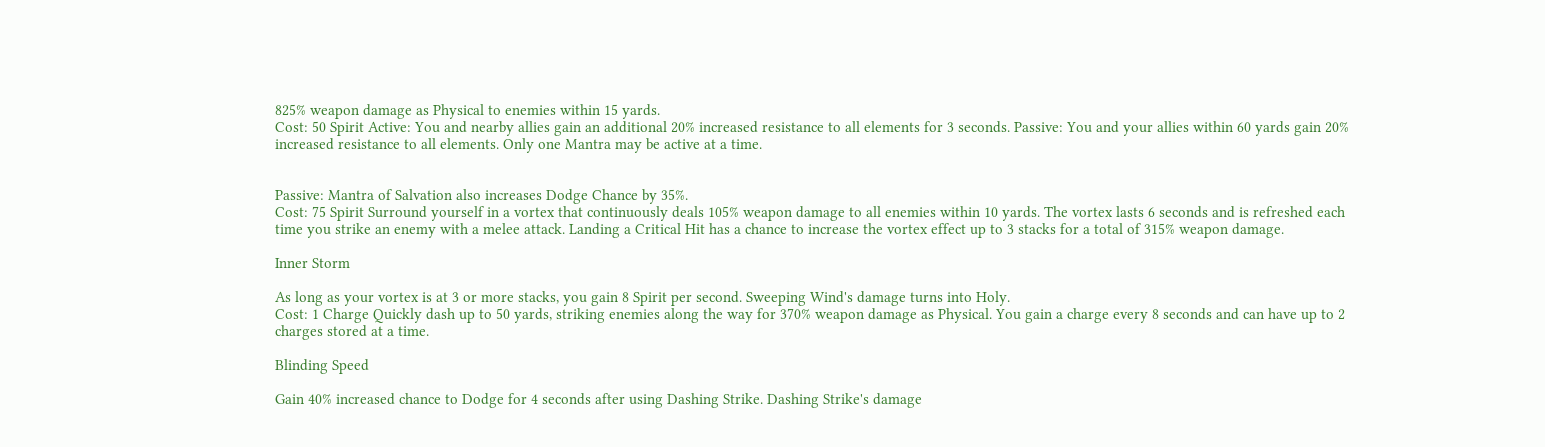825% weapon damage as Physical to enemies within 15 yards.
Cost: 50 Spirit Active: You and nearby allies gain an additional 20% increased resistance to all elements for 3 seconds. Passive: You and your allies within 60 yards gain 20% increased resistance to all elements. Only one Mantra may be active at a time.


Passive: Mantra of Salvation also increases Dodge Chance by 35%.
Cost: 75 Spirit Surround yourself in a vortex that continuously deals 105% weapon damage to all enemies within 10 yards. The vortex lasts 6 seconds and is refreshed each time you strike an enemy with a melee attack. Landing a Critical Hit has a chance to increase the vortex effect up to 3 stacks for a total of 315% weapon damage.

Inner Storm

As long as your vortex is at 3 or more stacks, you gain 8 Spirit per second. Sweeping Wind's damage turns into Holy.
Cost: 1 Charge Quickly dash up to 50 yards, striking enemies along the way for 370% weapon damage as Physical. You gain a charge every 8 seconds and can have up to 2 charges stored at a time.

Blinding Speed

Gain 40% increased chance to Dodge for 4 seconds after using Dashing Strike. Dashing Strike's damage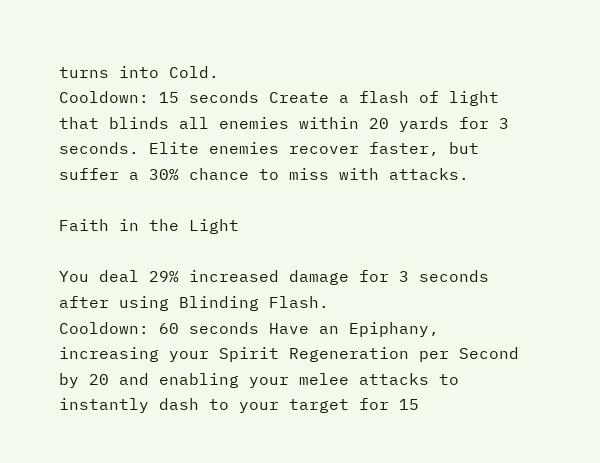turns into Cold.
Cooldown: 15 seconds Create a flash of light that blinds all enemies within 20 yards for 3 seconds. Elite enemies recover faster, but suffer a 30% chance to miss with attacks.

Faith in the Light

You deal 29% increased damage for 3 seconds after using Blinding Flash.
Cooldown: 60 seconds Have an Epiphany, increasing your Spirit Regeneration per Second by 20 and enabling your melee attacks to instantly dash to your target for 15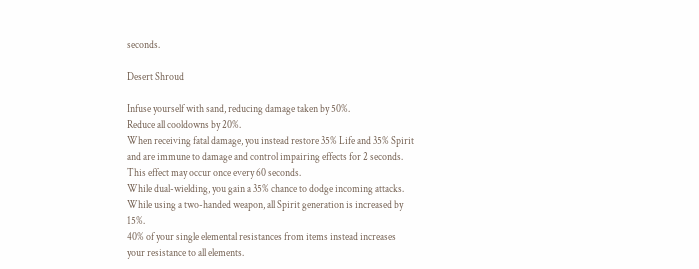seconds.

Desert Shroud

Infuse yourself with sand, reducing damage taken by 50%.
Reduce all cooldowns by 20%.
When receiving fatal damage, you instead restore 35% Life and 35% Spirit and are immune to damage and control impairing effects for 2 seconds. This effect may occur once every 60 seconds.
While dual-wielding, you gain a 35% chance to dodge incoming attacks. While using a two-handed weapon, all Spirit generation is increased by 15%.
40% of your single elemental resistances from items instead increases your resistance to all elements.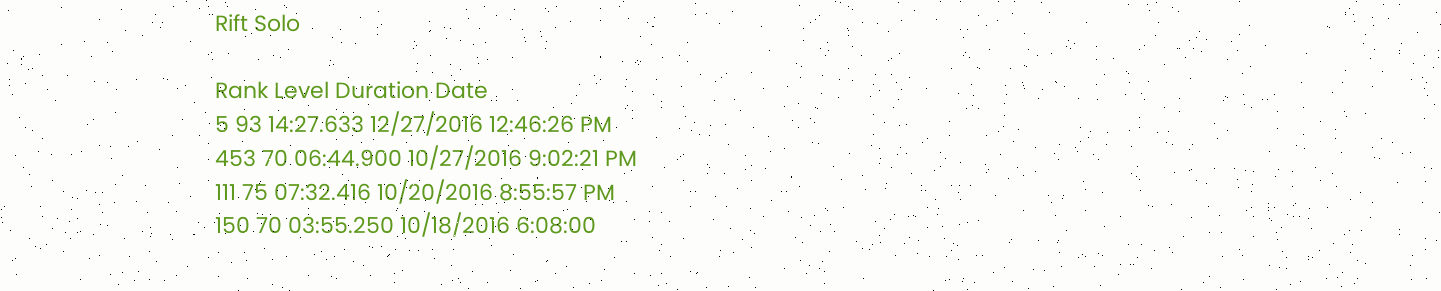Rift Solo

Rank Level Duration Date
5 93 14:27.633 12/27/2016 12:46:26 PM
453 70 06:44.900 10/27/2016 9:02:21 PM
111 75 07:32.416 10/20/2016 8:55:57 PM
150 70 03:55.250 10/18/2016 6:08:00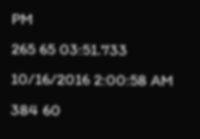PM
265 65 03:51.733 10/16/2016 2:00:58 AM
384 60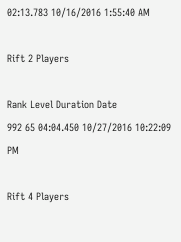02:13.783 10/16/2016 1:55:40 AM

Rift 2 Players

Rank Level Duration Date
992 65 04:04.450 10/27/2016 10:22:09 PM

Rift 4 Players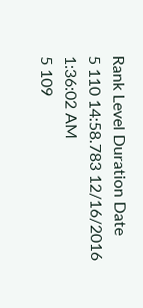Rank Level Duration Date
5 110 14:58.783 12/16/2016 1:36:02 AM
5 109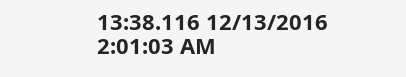13:38.116 12/13/2016 2:01:03 AM